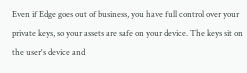Even if Edge goes out of business, you have full control over your private keys, so your assets are safe on your device. The keys sit on the user's device and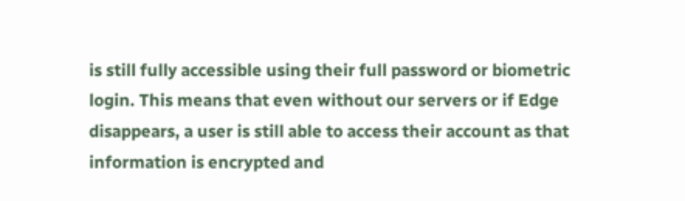is still fully accessible using their full password or biometric login. This means that even without our servers or if Edge disappears, a user is still able to access their account as that information is encrypted and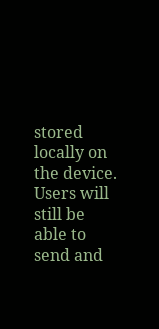stored locally on the device. Users will still be able to send and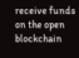receive funds on the open blockchain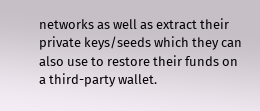networks as well as extract their private keys/seeds which they can also use to restore their funds on a third-party wallet.